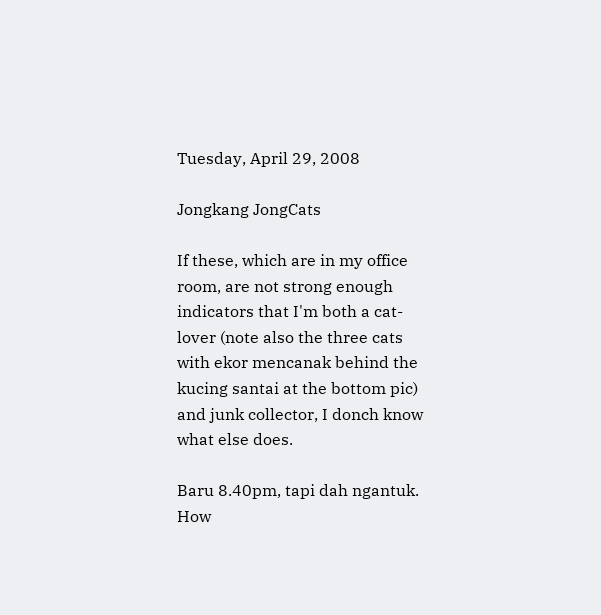Tuesday, April 29, 2008

Jongkang JongCats

If these, which are in my office room, are not strong enough indicators that I'm both a cat-lover (note also the three cats with ekor mencanak behind the kucing santai at the bottom pic) and junk collector, I donch know what else does.

Baru 8.40pm, tapi dah ngantuk. How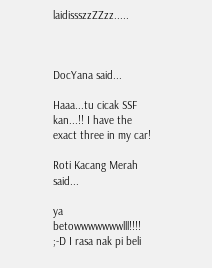laidissszzZZzz.....



DocYana said...

Haaa...tu cicak SSF kan...!! I have the exact three in my car!

Roti Kacang Merah said...

ya betowwwwwwwlll!!!! ;-D I rasa nak pi beli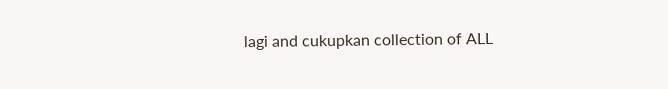lagi and cukupkan collection of ALL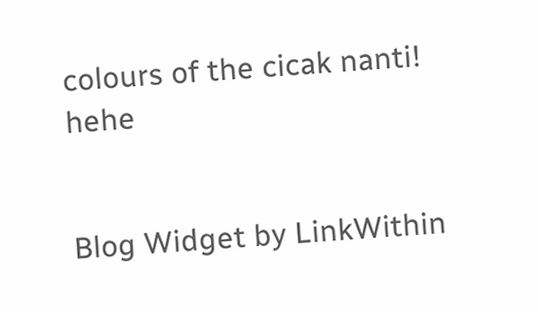colours of the cicak nanti! hehe


Blog Widget by LinkWithin